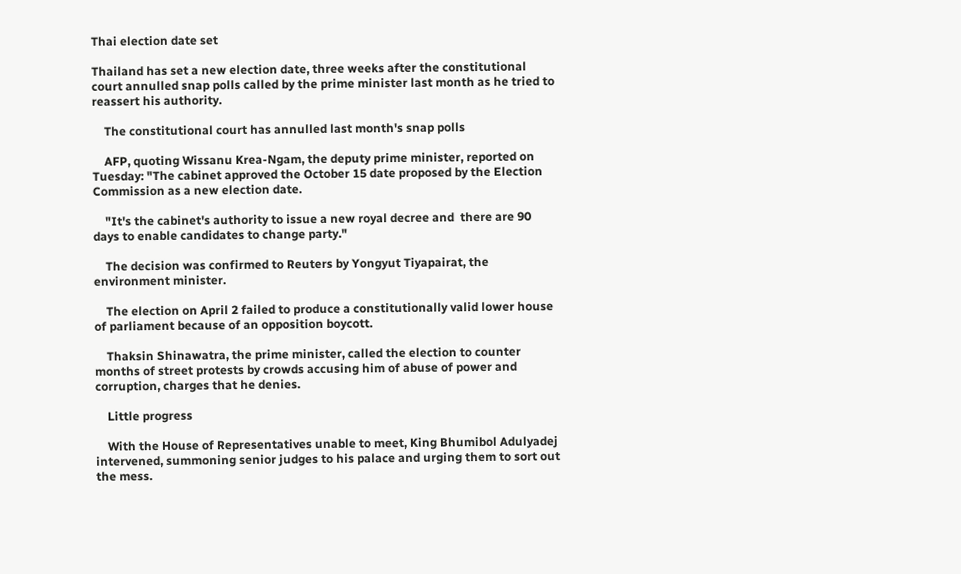Thai election date set

Thailand has set a new election date, three weeks after the constitutional court annulled snap polls called by the prime minister last month as he tried to reassert his authority.

    The constitutional court has annulled last month's snap polls

    AFP, quoting Wissanu Krea-Ngam, the deputy prime minister, reported on Tuesday: "The cabinet approved the October 15 date proposed by the Election Commission as a new election date.

    "It's the cabinet's authority to issue a new royal decree and  there are 90 days to enable candidates to change party."

    The decision was confirmed to Reuters by Yongyut Tiyapairat, the environment minister.

    The election on April 2 failed to produce a constitutionally valid lower house of parliament because of an opposition boycott.

    Thaksin Shinawatra, the prime minister, called the election to counter months of street protests by crowds accusing him of abuse of power and corruption, charges that he denies.

    Little progress

    With the House of Representatives unable to meet, King Bhumibol Adulyadej intervened, summoning senior judges to his palace and urging them to sort out the mess.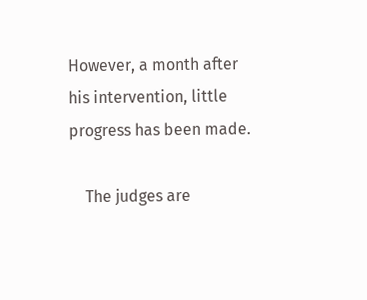However, a month after his intervention, little progress has been made.

    The judges are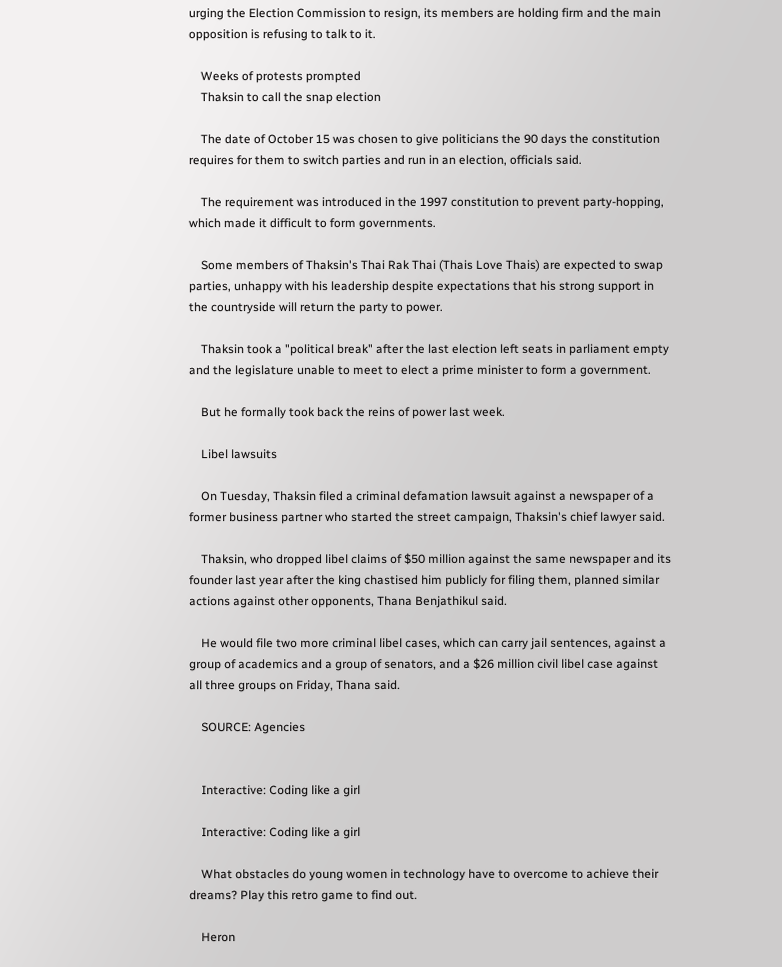urging the Election Commission to resign, its members are holding firm and the main opposition is refusing to talk to it.

    Weeks of protests prompted
    Thaksin to call the snap election

    The date of October 15 was chosen to give politicians the 90 days the constitution requires for them to switch parties and run in an election, officials said.

    The requirement was introduced in the 1997 constitution to prevent party-hopping, which made it difficult to form governments.

    Some members of Thaksin's Thai Rak Thai (Thais Love Thais) are expected to swap parties, unhappy with his leadership despite expectations that his strong support in the countryside will return the party to power.

    Thaksin took a "political break" after the last election left seats in parliament empty and the legislature unable to meet to elect a prime minister to form a government.

    But he formally took back the reins of power last week.

    Libel lawsuits

    On Tuesday, Thaksin filed a criminal defamation lawsuit against a newspaper of a former business partner who started the street campaign, Thaksin's chief lawyer said.

    Thaksin, who dropped libel claims of $50 million against the same newspaper and its founder last year after the king chastised him publicly for filing them, planned similar actions against other opponents, Thana Benjathikul said.

    He would file two more criminal libel cases, which can carry jail sentences, against a group of academics and a group of senators, and a $26 million civil libel case against all three groups on Friday, Thana said.

    SOURCE: Agencies


    Interactive: Coding like a girl

    Interactive: Coding like a girl

    What obstacles do young women in technology have to overcome to achieve their dreams? Play this retro game to find out.

    Heron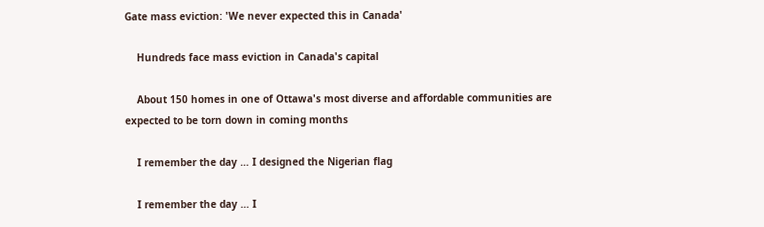Gate mass eviction: 'We never expected this in Canada'

    Hundreds face mass eviction in Canada's capital

    About 150 homes in one of Ottawa's most diverse and affordable communities are expected to be torn down in coming months

    I remember the day … I designed the Nigerian flag

    I remember the day … I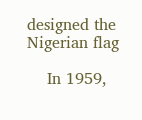designed the Nigerian flag

    In 1959,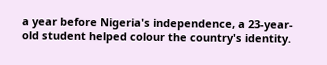a year before Nigeria's independence, a 23-year-old student helped colour the country's identity.